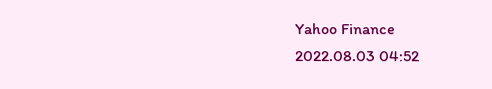Yahoo Finance
2022.08.03 04:52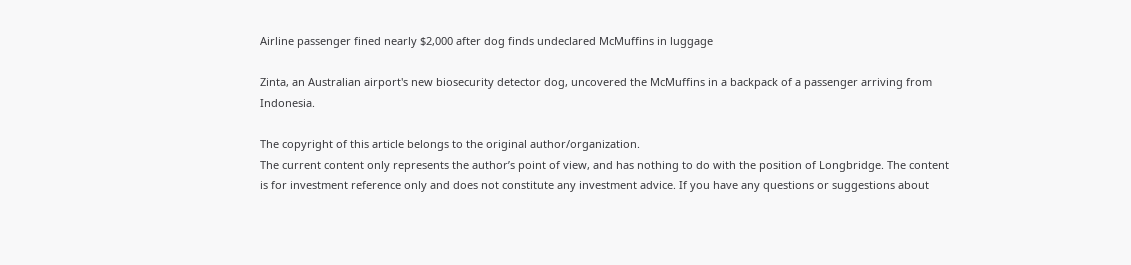Airline passenger fined nearly $2,000 after dog finds undeclared McMuffins in luggage

Zinta, an Australian airport's new biosecurity detector dog, uncovered the McMuffins in a backpack of a passenger arriving from Indonesia.

The copyright of this article belongs to the original author/organization.
The current content only represents the author’s point of view, and has nothing to do with the position of Longbridge. The content is for investment reference only and does not constitute any investment advice. If you have any questions or suggestions about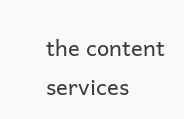the content services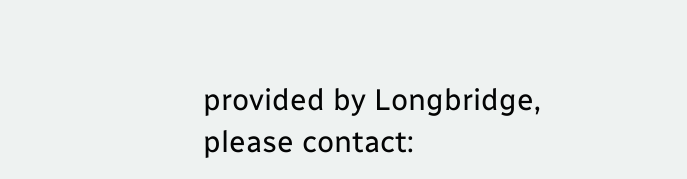provided by Longbridge, please contact: